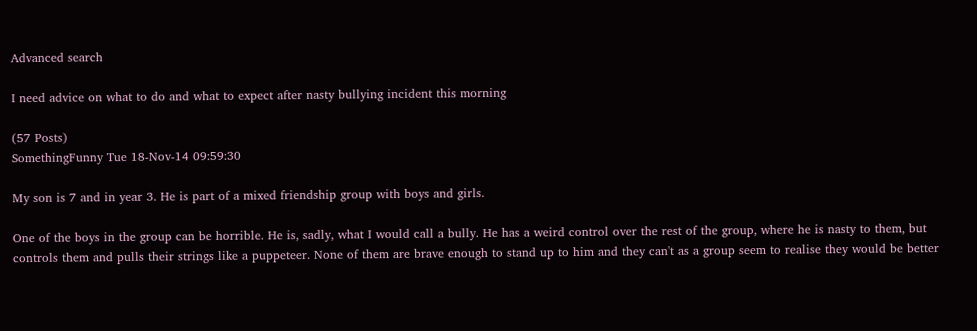Advanced search

I need advice on what to do and what to expect after nasty bullying incident this morning

(57 Posts)
SomethingFunny Tue 18-Nov-14 09:59:30

My son is 7 and in year 3. He is part of a mixed friendship group with boys and girls.

One of the boys in the group can be horrible. He is, sadly, what I would call a bully. He has a weird control over the rest of the group, where he is nasty to them, but controls them and pulls their strings like a puppeteer. None of them are brave enough to stand up to him and they can't as a group seem to realise they would be better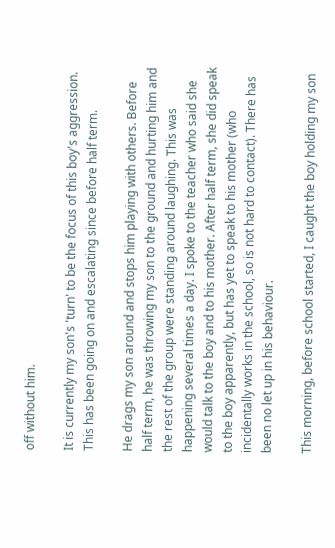off without him.

It is currently my son's 'turn' to be the focus of this boy's aggression. This has been going on and escalating since before half term.

He drags my son around and stops him playing with others. Before half term, he was throwing my son to the ground and hurting him and the rest of the group were standing around laughing. This was happening several times a day. I spoke to the teacher who said she would talk to the boy and to his mother. After half term, she did speak to the boy apparently, but has yet to speak to his mother (who incidentally works in the school, so is not hard to contact). There has been no let up in his behaviour.

This morning, before school started, I caught the boy holding my son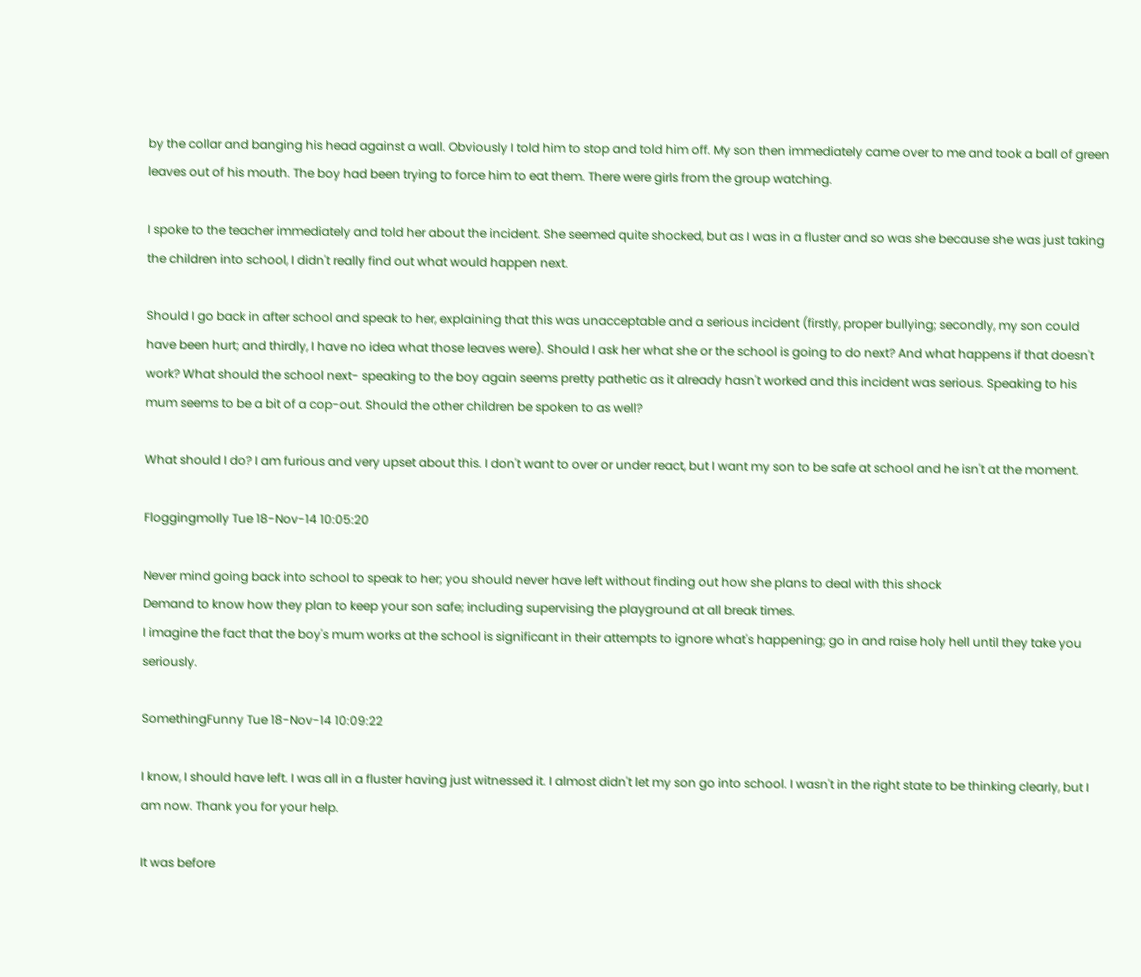by the collar and banging his head against a wall. Obviously I told him to stop and told him off. My son then immediately came over to me and took a ball of green leaves out of his mouth. The boy had been trying to force him to eat them. There were girls from the group watching.

I spoke to the teacher immediately and told her about the incident. She seemed quite shocked, but as I was in a fluster and so was she because she was just taking the children into school, I didn't really find out what would happen next.

Should I go back in after school and speak to her, explaining that this was unacceptable and a serious incident (firstly, proper bullying; secondly, my son could have been hurt; and thirdly, I have no idea what those leaves were). Should I ask her what she or the school is going to do next? And what happens if that doesn't work? What should the school next- speaking to the boy again seems pretty pathetic as it already hasn't worked and this incident was serious. Speaking to his mum seems to be a bit of a cop-out. Should the other children be spoken to as well?

What should I do? I am furious and very upset about this. I don't want to over or under react, but I want my son to be safe at school and he isn't at the moment.

Floggingmolly Tue 18-Nov-14 10:05:20

Never mind going back into school to speak to her; you should never have left without finding out how she plans to deal with this shock
Demand to know how they plan to keep your son safe; including supervising the playground at all break times.
I imagine the fact that the boy's mum works at the school is significant in their attempts to ignore what's happening; go in and raise holy hell until they take you seriously.

SomethingFunny Tue 18-Nov-14 10:09:22

I know, I should have left. I was all in a fluster having just witnessed it. I almost didn't let my son go into school. I wasn't in the right state to be thinking clearly, but I am now. Thank you for your help.

It was before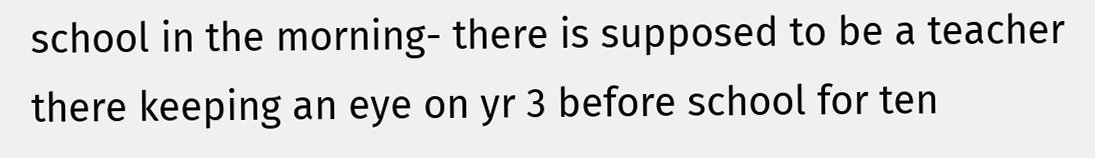school in the morning- there is supposed to be a teacher there keeping an eye on yr 3 before school for ten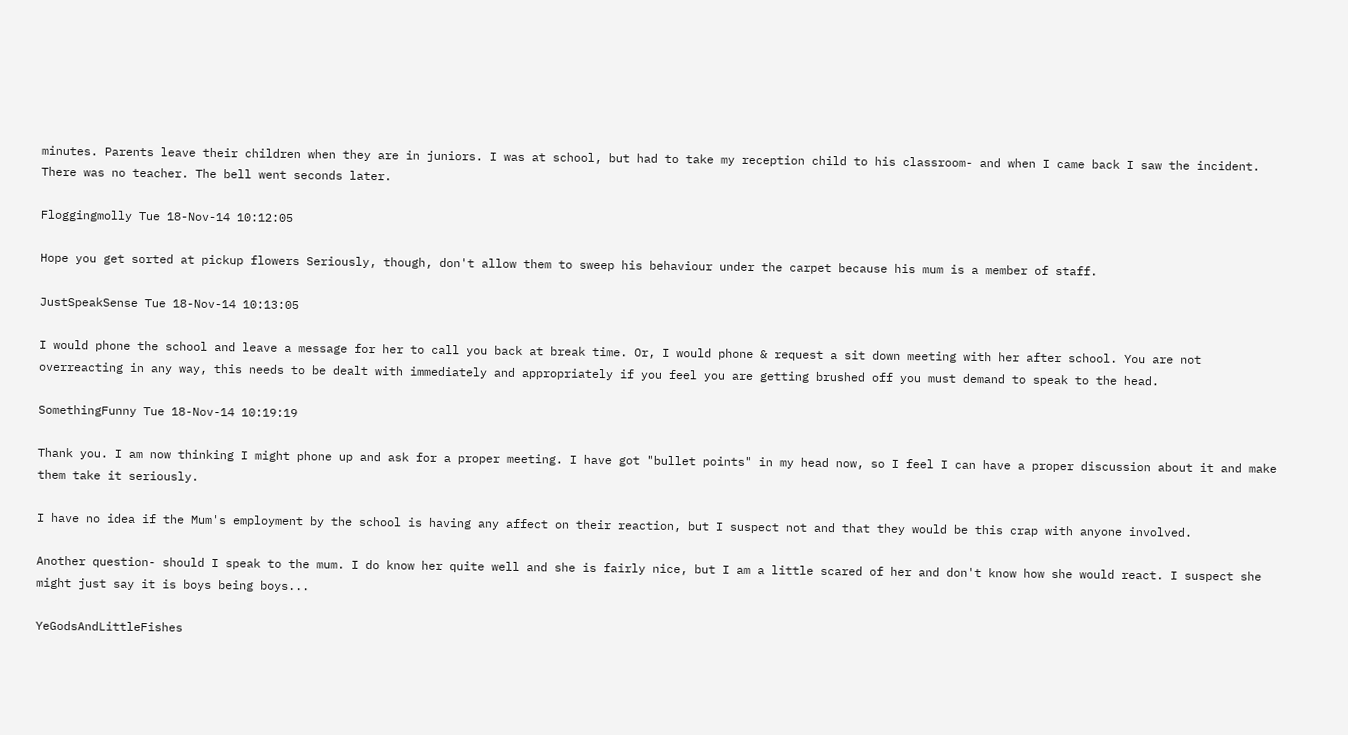minutes. Parents leave their children when they are in juniors. I was at school, but had to take my reception child to his classroom- and when I came back I saw the incident. There was no teacher. The bell went seconds later.

Floggingmolly Tue 18-Nov-14 10:12:05

Hope you get sorted at pickup flowers Seriously, though, don't allow them to sweep his behaviour under the carpet because his mum is a member of staff.

JustSpeakSense Tue 18-Nov-14 10:13:05

I would phone the school and leave a message for her to call you back at break time. Or, I would phone & request a sit down meeting with her after school. You are not overreacting in any way, this needs to be dealt with immediately and appropriately if you feel you are getting brushed off you must demand to speak to the head.

SomethingFunny Tue 18-Nov-14 10:19:19

Thank you. I am now thinking I might phone up and ask for a proper meeting. I have got "bullet points" in my head now, so I feel I can have a proper discussion about it and make them take it seriously.

I have no idea if the Mum's employment by the school is having any affect on their reaction, but I suspect not and that they would be this crap with anyone involved.

Another question- should I speak to the mum. I do know her quite well and she is fairly nice, but I am a little scared of her and don't know how she would react. I suspect she might just say it is boys being boys...

YeGodsAndLittleFishes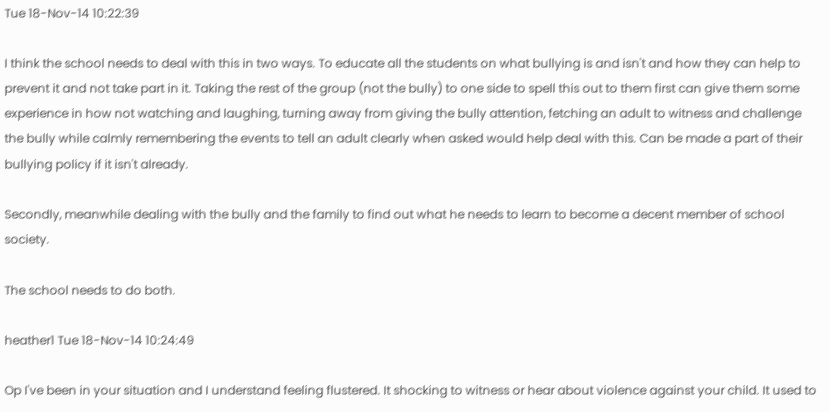Tue 18-Nov-14 10:22:39

I think the school needs to deal with this in two ways. To educate all the students on what bullying is and isn't and how they can help to prevent it and not take part in it. Taking the rest of the group (not the bully) to one side to spell this out to them first can give them some experience in how not watching and laughing, turning away from giving the bully attention, fetching an adult to witness and challenge the bully while calmly remembering the events to tell an adult clearly when asked would help deal with this. Can be made a part of their bullying policy if it isn't already.

Secondly, meanwhile dealing with the bully and the family to find out what he needs to learn to become a decent member of school society.

The school needs to do both.

heather1 Tue 18-Nov-14 10:24:49

Op I've been in your situation and I understand feeling flustered. It shocking to witness or hear about violence against your child. It used to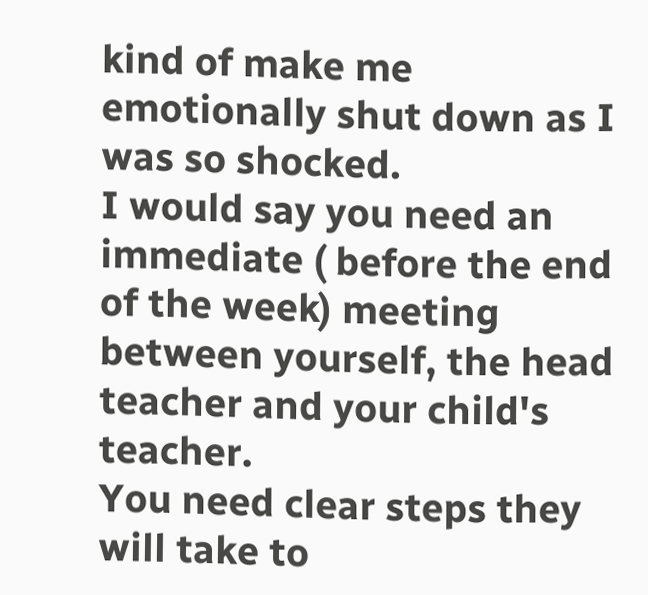kind of make me emotionally shut down as I was so shocked.
I would say you need an immediate ( before the end of the week) meeting between yourself, the head teacher and your child's teacher.
You need clear steps they will take to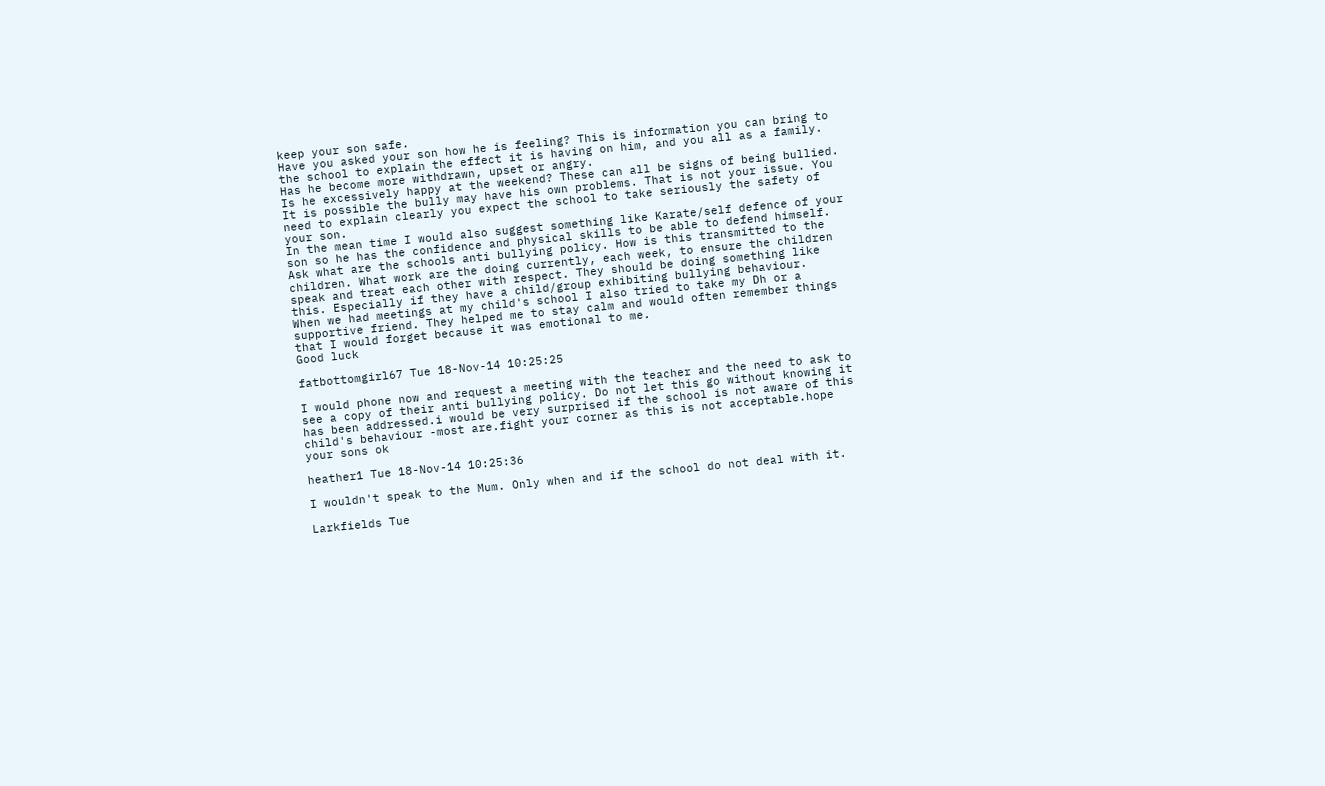keep your son safe.
Have you asked your son how he is feeling? This is information you can bring to the school to explain the effect it is having on him, and you all as a family.
Has he become more withdrawn, upset or angry.
Is he excessively happy at the weekend? These can all be signs of being bullied.
It is possible the bully may have his own problems. That is not your issue. You need to explain clearly you expect the school to take seriously the safety of your son.
In the mean time I would also suggest something like Karate/self defence of your son so he has the confidence and physical skills to be able to defend himself.
Ask what are the schools anti bullying policy. How is this transmitted to the children. What work are the doing currently, each week, to ensure the children speak and treat each other with respect. They should be doing something like this. Especially if they have a child/group exhibiting bullying behaviour.
When we had meetings at my child's school I also tried to take my Dh or a supportive friend. They helped me to stay calm and would often remember things that I would forget because it was emotional to me.
Good luck

fatbottomgirl67 Tue 18-Nov-14 10:25:25

I would phone now and request a meeting with the teacher and the need to ask to see a copy of their anti bullying policy. Do not let this go without knowing it has been addressed.i would be very surprised if the school is not aware of this child's behaviour -most are.fight your corner as this is not acceptable.hope your sons ok

heather1 Tue 18-Nov-14 10:25:36

I wouldn't speak to the Mum. Only when and if the school do not deal with it.

Larkfields Tue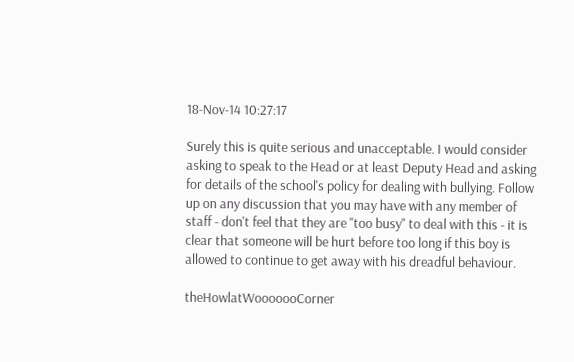18-Nov-14 10:27:17

Surely this is quite serious and unacceptable. I would consider asking to speak to the Head or at least Deputy Head and asking for details of the school's policy for dealing with bullying. Follow up on any discussion that you may have with any member of staff - don't feel that they are "too busy" to deal with this - it is clear that someone will be hurt before too long if this boy is allowed to continue to get away with his dreadful behaviour.

theHowlatWooooooCorner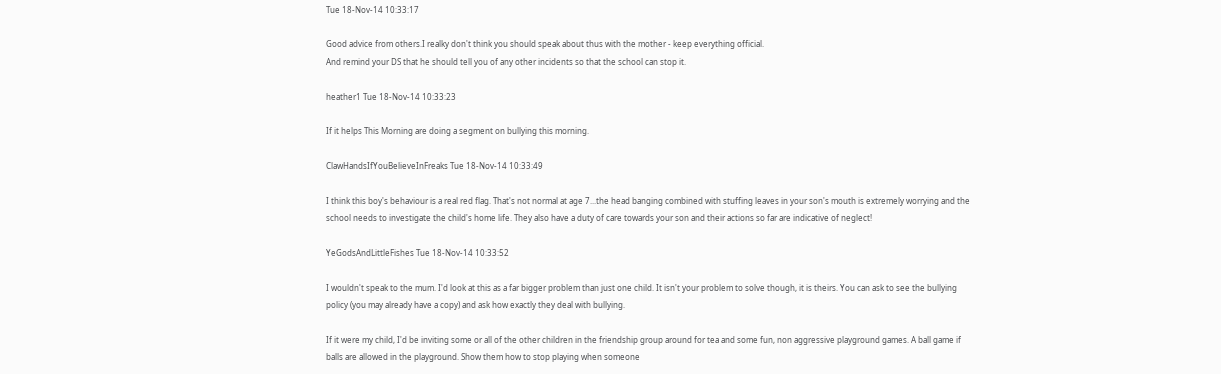Tue 18-Nov-14 10:33:17

Good advice from others.I realky don't think you should speak about thus with the mother - keep everything official.
And remind your DS that he should tell you of any other incidents so that the school can stop it.

heather1 Tue 18-Nov-14 10:33:23

If it helps This Morning are doing a segment on bullying this morning.

ClawHandsIfYouBelieveInFreaks Tue 18-Nov-14 10:33:49

I think this boy's behaviour is a real red flag. That's not normal at age 7...the head banging combined with stuffing leaves in your son's mouth is extremely worrying and the school needs to investigate the child's home life. They also have a duty of care towards your son and their actions so far are indicative of neglect!

YeGodsAndLittleFishes Tue 18-Nov-14 10:33:52

I wouldn't speak to the mum. I'd look at this as a far bigger problem than just one child. It isn't your problem to solve though, it is theirs. You can ask to see the bullying policy (you may already have a copy) and ask how exactly they deal with bullying.

If it were my child, I'd be inviting some or all of the other children in the friendship group around for tea and some fun, non aggressive playground games. A ball game if balls are allowed in the playground. Show them how to stop playing when someone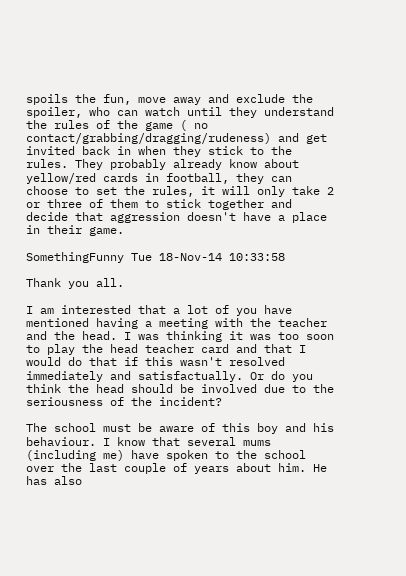spoils the fun, move away and exclude the spoiler, who can watch until they understand the rules of the game ( no contact/grabbing/dragging/rudeness) and get invited back in when they stick to the rules. They probably already know about yellow/red cards in football, they can choose to set the rules, it will only take 2 or three of them to stick together and decide that aggression doesn't have a place in their game.

SomethingFunny Tue 18-Nov-14 10:33:58

Thank you all.

I am interested that a lot of you have mentioned having a meeting with the teacher and the head. I was thinking it was too soon to play the head teacher card and that I would do that if this wasn't resolved immediately and satisfactually. Or do you think the head should be involved due to the seriousness of the incident?

The school must be aware of this boy and his behaviour. I know that several mums (including me) have spoken to the school over the last couple of years about him. He has also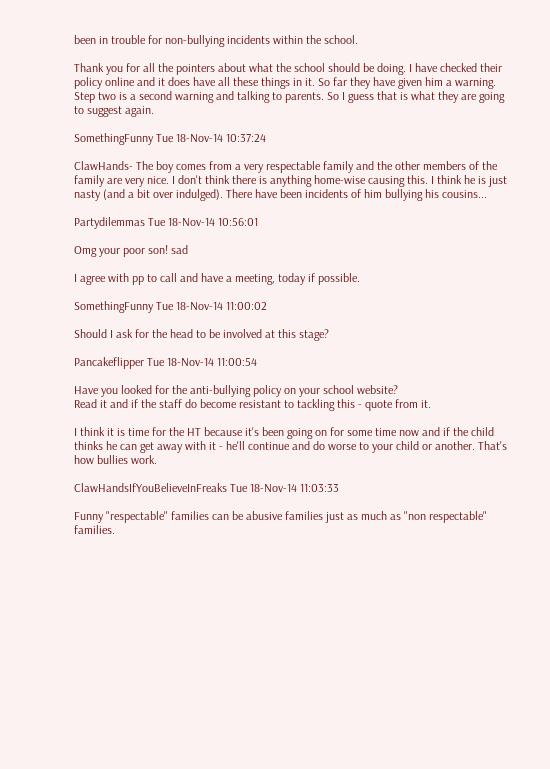been in trouble for non-bullying incidents within the school.

Thank you for all the pointers about what the school should be doing. I have checked their policy online and it does have all these things in it. So far they have given him a warning. Step two is a second warning and talking to parents. So I guess that is what they are going to suggest again.

SomethingFunny Tue 18-Nov-14 10:37:24

ClawHands- The boy comes from a very respectable family and the other members of the family are very nice. I don't think there is anything home-wise causing this. I think he is just nasty (and a bit over indulged). There have been incidents of him bullying his cousins...

Partydilemmas Tue 18-Nov-14 10:56:01

Omg your poor son! sad

I agree with pp to call and have a meeting, today if possible.

SomethingFunny Tue 18-Nov-14 11:00:02

Should I ask for the head to be involved at this stage?

Pancakeflipper Tue 18-Nov-14 11:00:54

Have you looked for the anti-bullying policy on your school website?
Read it and if the staff do become resistant to tackling this - quote from it.

I think it is time for the HT because it's been going on for some time now and if the child thinks he can get away with it - he'll continue and do worse to your child or another. That's how bullies work.

ClawHandsIfYouBelieveInFreaks Tue 18-Nov-14 11:03:33

Funny "respectable" families can be abusive families just as much as "non respectable" families.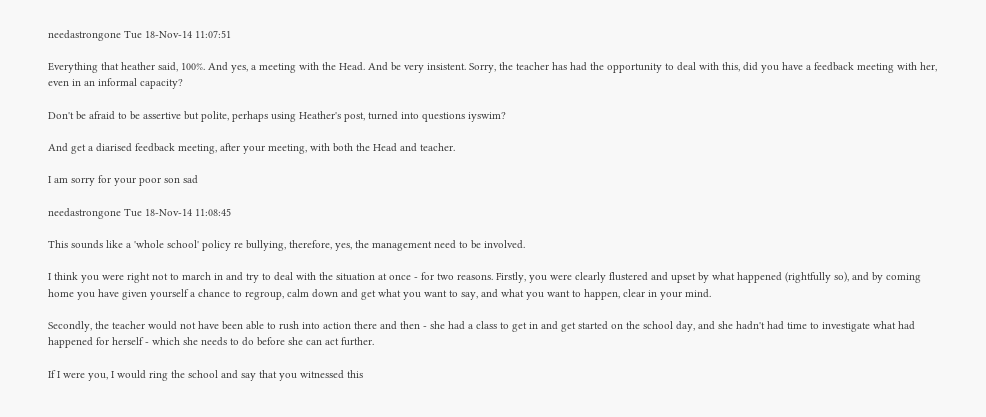needastrongone Tue 18-Nov-14 11:07:51

Everything that heather said, 100%. And yes, a meeting with the Head. And be very insistent. Sorry, the teacher has had the opportunity to deal with this, did you have a feedback meeting with her, even in an informal capacity?

Don't be afraid to be assertive but polite, perhaps using Heather's post, turned into questions iyswim?

And get a diarised feedback meeting, after your meeting, with both the Head and teacher.

I am sorry for your poor son sad

needastrongone Tue 18-Nov-14 11:08:45

This sounds like a 'whole school' policy re bullying, therefore, yes, the management need to be involved.

I think you were right not to march in and try to deal with the situation at once - for two reasons. Firstly, you were clearly flustered and upset by what happened (rightfully so), and by coming home you have given yourself a chance to regroup, calm down and get what you want to say, and what you want to happen, clear in your mind.

Secondly, the teacher would not have been able to rush into action there and then - she had a class to get in and get started on the school day, and she hadn't had time to investigate what had happened for herself - which she needs to do before she can act further.

If I were you, I would ring the school and say that you witnessed this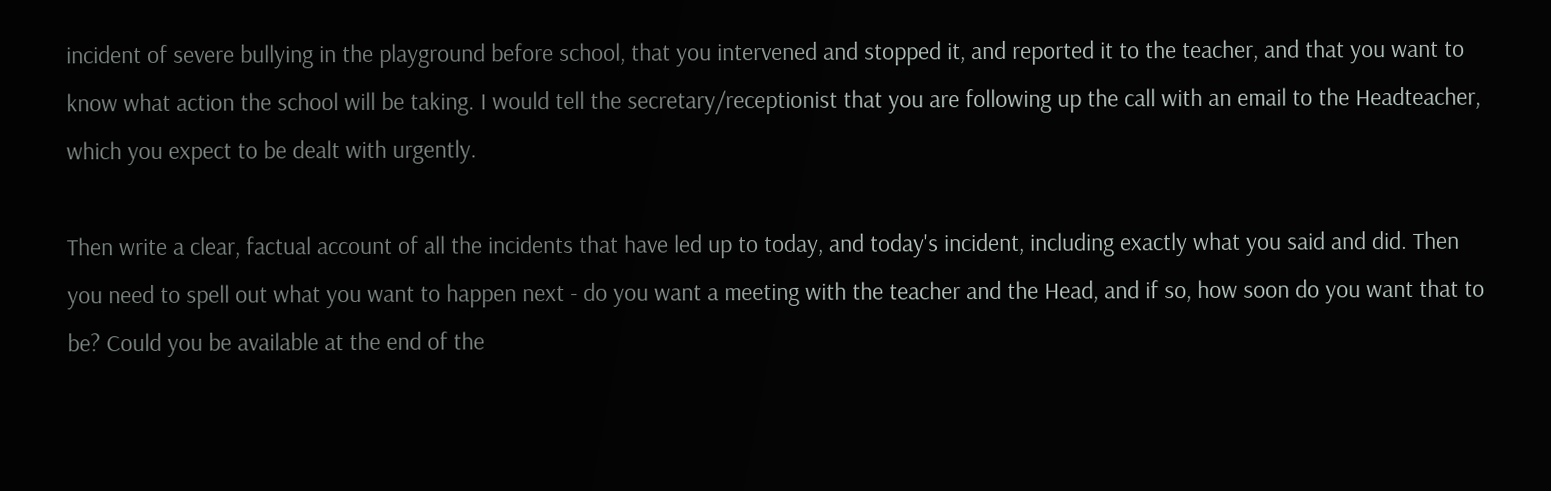incident of severe bullying in the playground before school, that you intervened and stopped it, and reported it to the teacher, and that you want to know what action the school will be taking. I would tell the secretary/receptionist that you are following up the call with an email to the Headteacher, which you expect to be dealt with urgently.

Then write a clear, factual account of all the incidents that have led up to today, and today's incident, including exactly what you said and did. Then you need to spell out what you want to happen next - do you want a meeting with the teacher and the Head, and if so, how soon do you want that to be? Could you be available at the end of the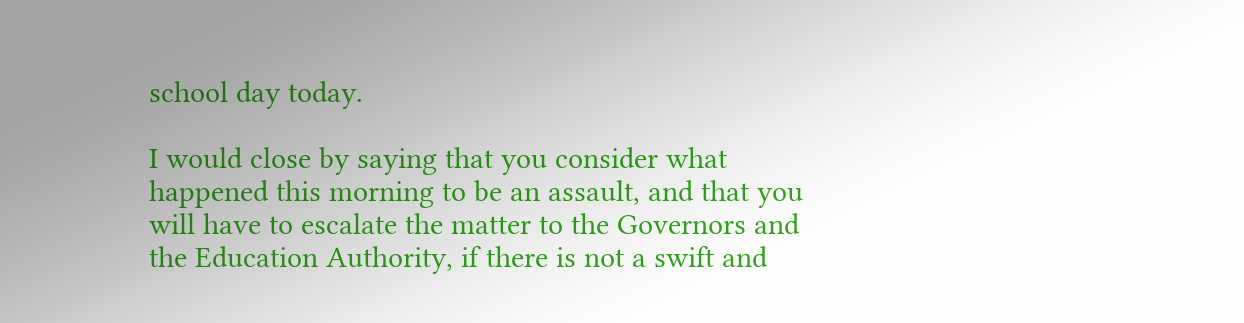school day today.

I would close by saying that you consider what happened this morning to be an assault, and that you will have to escalate the matter to the Governors and the Education Authority, if there is not a swift and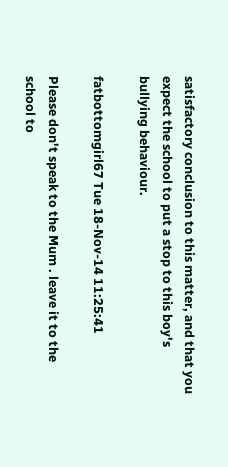satisfactory conclusion to this matter, and that you expect the school to put a stop to this boy's bullying behaviour.

fatbottomgirl67 Tue 18-Nov-14 11:25:41

Please don't speak to the Mum . leave it to the school to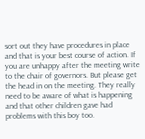sort out they have procedures in place and that is your best course of action. If you are unhappy after the meeting write to the chair of governors. But please get the head in on the meeting. They really need to be aware of what is happening and that other children gave had problems with this boy too.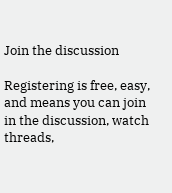Join the discussion

Registering is free, easy, and means you can join in the discussion, watch threads,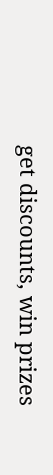get discounts, win prizes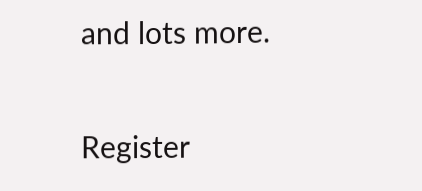and lots more.

Register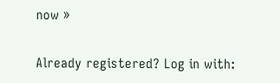now »

Already registered? Log in with: